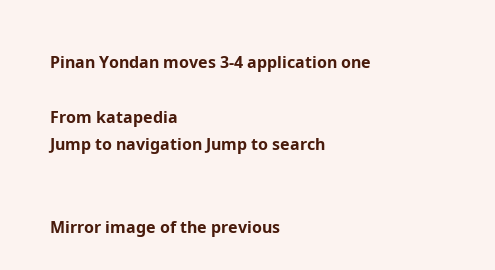Pinan Yondan moves 3-4 application one

From katapedia
Jump to navigation Jump to search


Mirror image of the previous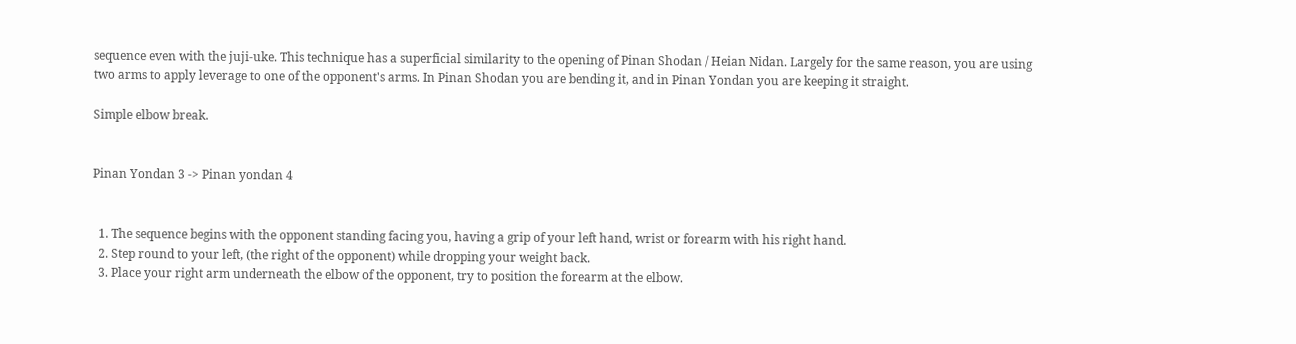sequence even with the juji-uke. This technique has a superficial similarity to the opening of Pinan Shodan / Heian Nidan. Largely for the same reason, you are using two arms to apply leverage to one of the opponent's arms. In Pinan Shodan you are bending it, and in Pinan Yondan you are keeping it straight.

Simple elbow break.


Pinan Yondan 3 -> Pinan yondan 4


  1. The sequence begins with the opponent standing facing you, having a grip of your left hand, wrist or forearm with his right hand.
  2. Step round to your left, (the right of the opponent) while dropping your weight back.
  3. Place your right arm underneath the elbow of the opponent, try to position the forearm at the elbow.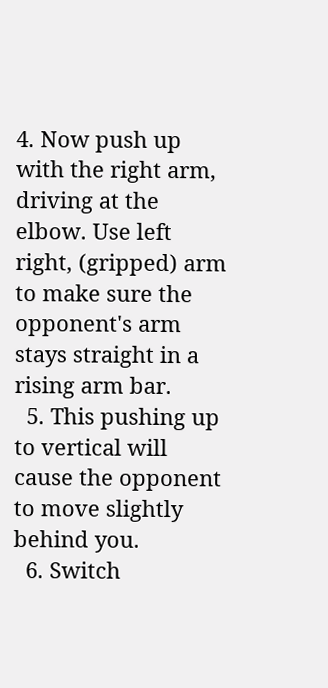4. Now push up with the right arm, driving at the elbow. Use left right, (gripped) arm to make sure the opponent's arm stays straight in a rising arm bar.
  5. This pushing up to vertical will cause the opponent to move slightly behind you.
  6. Switch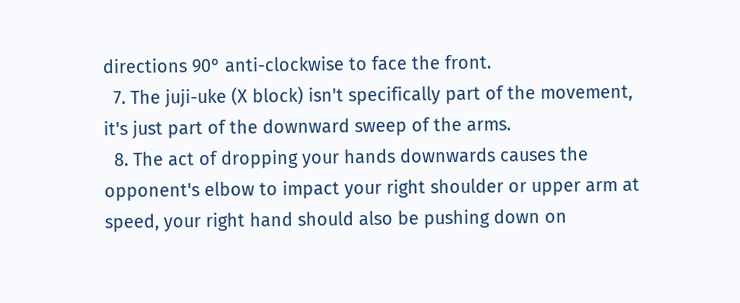directions 90° anti-clockwise to face the front.
  7. The juji-uke (X block) isn't specifically part of the movement, it's just part of the downward sweep of the arms.
  8. The act of dropping your hands downwards causes the opponent's elbow to impact your right shoulder or upper arm at speed, your right hand should also be pushing down on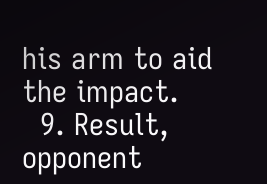his arm to aid the impact.
  9. Result, opponent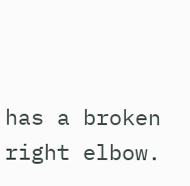has a broken right elbow.